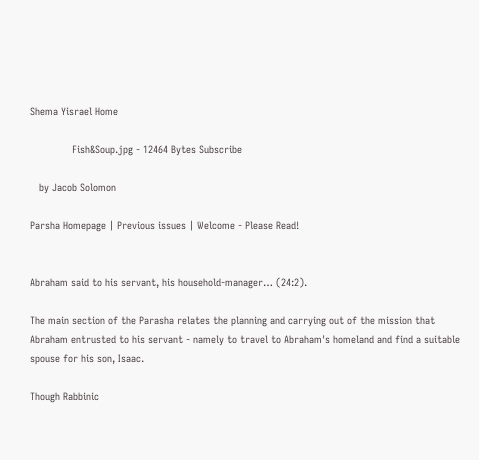Shema Yisrael Home

              Fish&Soup.jpg - 12464 Bytes Subscribe

   by Jacob Solomon

Parsha Homepage | Previous issues | Welcome - Please Read!


Abraham said to his servant, his household-manager… (24:2).

The main section of the Parasha relates the planning and carrying out of the mission that Abraham entrusted to his servant - namely to travel to Abraham's homeland and find a suitable spouse for his son, Isaac.

Though Rabbinic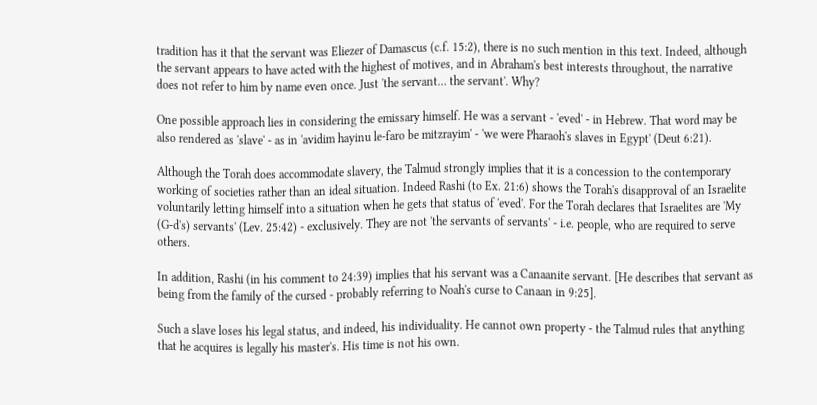tradition has it that the servant was Eliezer of Damascus (c.f. 15:2), there is no such mention in this text. Indeed, although the servant appears to have acted with the highest of motives, and in Abraham's best interests throughout, the narrative does not refer to him by name even once. Just 'the servant… the servant'. Why?

One possible approach lies in considering the emissary himself. He was a servant - 'eved' - in Hebrew. That word may be also rendered as 'slave' - as in 'avidim hayinu le-faro be mitzrayim' - 'we were Pharaoh's slaves in Egypt' (Deut 6:21).

Although the Torah does accommodate slavery, the Talmud strongly implies that it is a concession to the contemporary working of societies rather than an ideal situation. Indeed Rashi (to Ex. 21:6) shows the Torah's disapproval of an Israelite voluntarily letting himself into a situation when he gets that status of 'eved'. For the Torah declares that Israelites are 'My (G-d's) servants' (Lev. 25:42) - exclusively. They are not 'the servants of servants' - i.e. people, who are required to serve others.

In addition, Rashi (in his comment to 24:39) implies that his servant was a Canaanite servant. [He describes that servant as being from the family of the cursed - probably referring to Noah's curse to Canaan in 9:25].

Such a slave loses his legal status, and indeed, his individuality. He cannot own property - the Talmud rules that anything that he acquires is legally his master's. His time is not his own.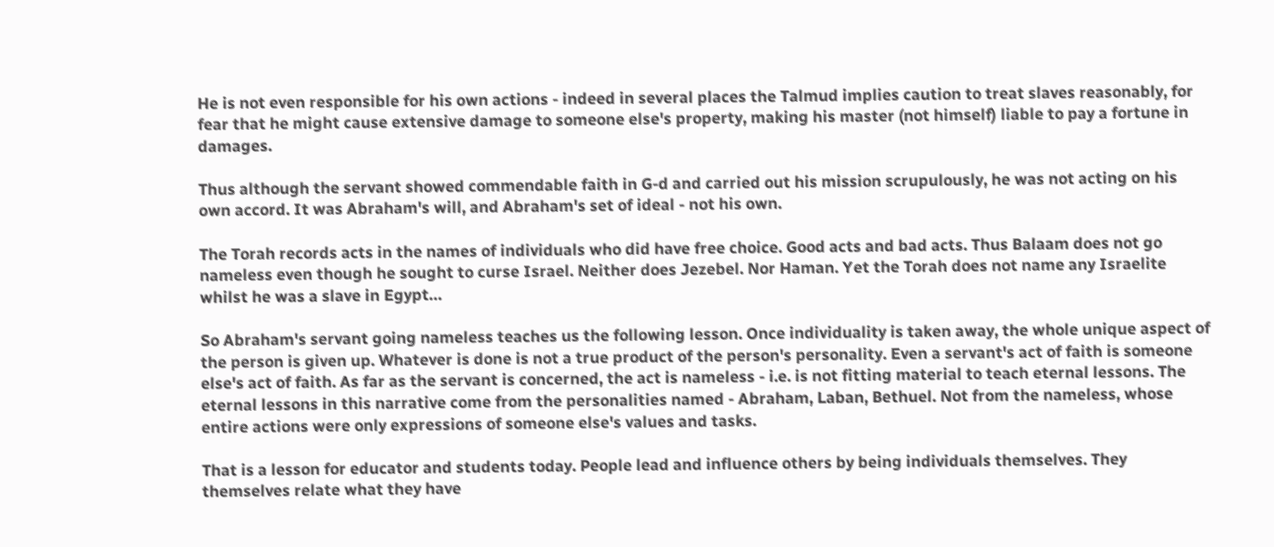He is not even responsible for his own actions - indeed in several places the Talmud implies caution to treat slaves reasonably, for fear that he might cause extensive damage to someone else's property, making his master (not himself) liable to pay a fortune in damages.

Thus although the servant showed commendable faith in G-d and carried out his mission scrupulously, he was not acting on his own accord. It was Abraham's will, and Abraham's set of ideal - not his own.

The Torah records acts in the names of individuals who did have free choice. Good acts and bad acts. Thus Balaam does not go nameless even though he sought to curse Israel. Neither does Jezebel. Nor Haman. Yet the Torah does not name any Israelite whilst he was a slave in Egypt…

So Abraham's servant going nameless teaches us the following lesson. Once individuality is taken away, the whole unique aspect of the person is given up. Whatever is done is not a true product of the person's personality. Even a servant's act of faith is someone else's act of faith. As far as the servant is concerned, the act is nameless - i.e. is not fitting material to teach eternal lessons. The eternal lessons in this narrative come from the personalities named - Abraham, Laban, Bethuel. Not from the nameless, whose entire actions were only expressions of someone else's values and tasks.

That is a lesson for educator and students today. People lead and influence others by being individuals themselves. They themselves relate what they have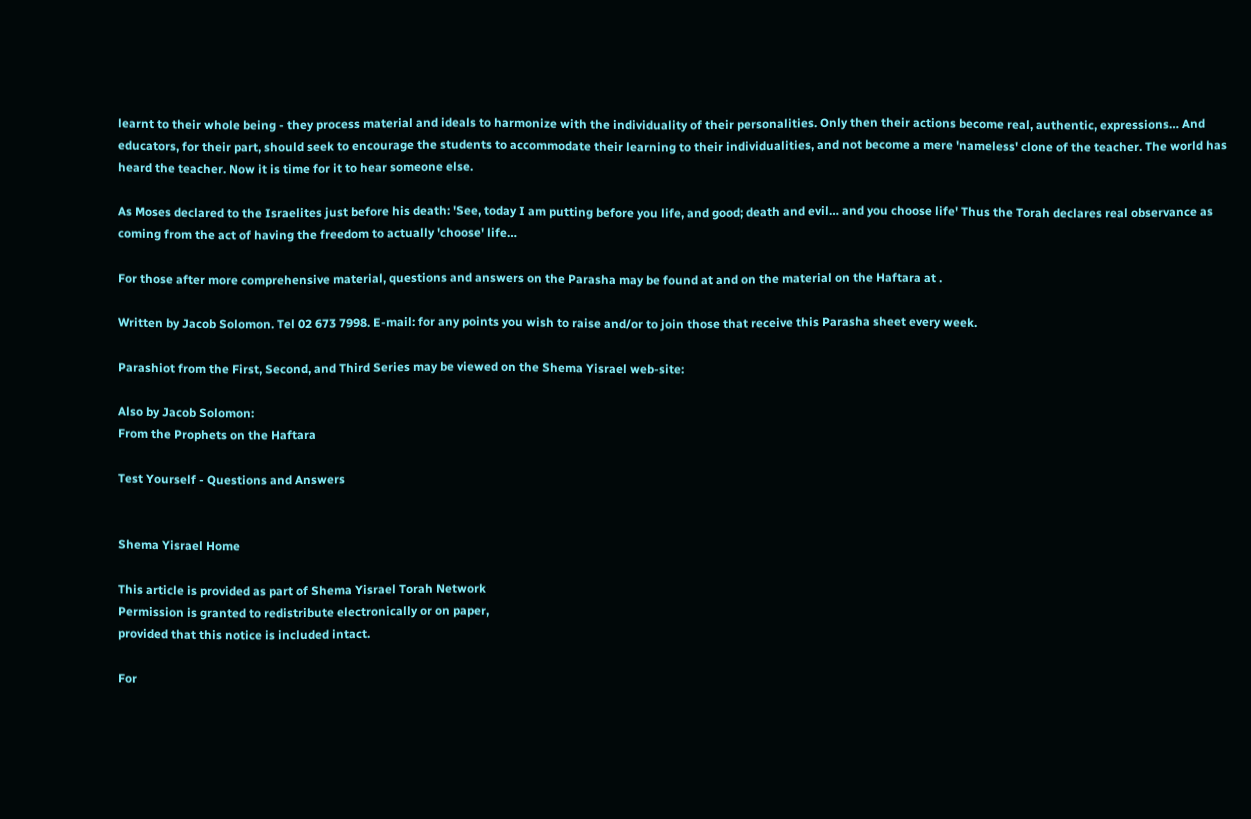learnt to their whole being - they process material and ideals to harmonize with the individuality of their personalities. Only then their actions become real, authentic, expressions… And educators, for their part, should seek to encourage the students to accommodate their learning to their individualities, and not become a mere 'nameless' clone of the teacher. The world has heard the teacher. Now it is time for it to hear someone else.

As Moses declared to the Israelites just before his death: 'See, today I am putting before you life, and good; death and evil… and you choose life' Thus the Torah declares real observance as coming from the act of having the freedom to actually 'choose' life…

For those after more comprehensive material, questions and answers on the Parasha may be found at and on the material on the Haftara at .

Written by Jacob Solomon. Tel 02 673 7998. E-mail: for any points you wish to raise and/or to join those that receive this Parasha sheet every week.

Parashiot from the First, Second, and Third Series may be viewed on the Shema Yisrael web-site:

Also by Jacob Solomon:
From the Prophets on the Haftara

Test Yourself - Questions and Answers


Shema Yisrael Home

This article is provided as part of Shema Yisrael Torah Network
Permission is granted to redistribute electronically or on paper,
provided that this notice is included intact.

For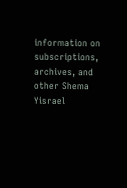information on subscriptions, archives, and
other Shema Yisrael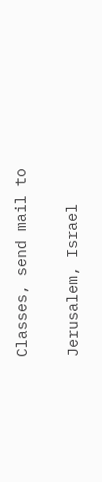Classes, send mail to

Jerusalem, Israel